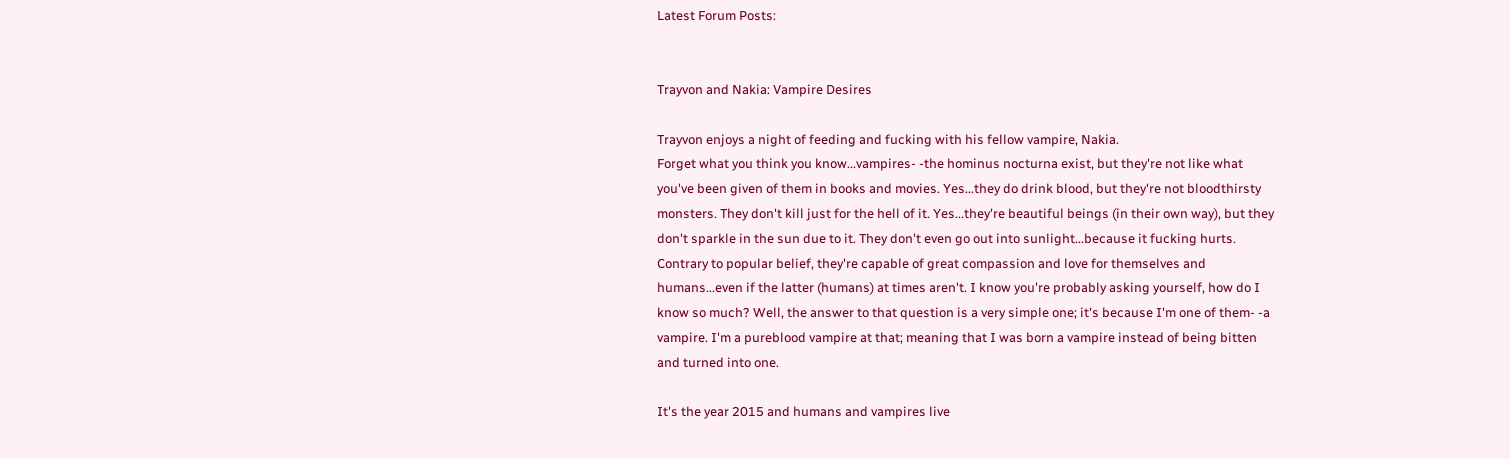Latest Forum Posts:


Trayvon and Nakia: Vampire Desires

Trayvon enjoys a night of feeding and fucking with his fellow vampire, Nakia.
Forget what you think you know...vampires- -the hominus nocturna exist, but they're not like what you've been given of them in books and movies. Yes...they do drink blood, but they're not bloodthirsty monsters. They don't kill just for the hell of it. Yes...they're beautiful beings (in their own way), but they don't sparkle in the sun due to it. They don't even go out into sunlight...because it fucking hurts. Contrary to popular belief, they're capable of great compassion and love for themselves and humans...even if the latter (humans) at times aren't. I know you're probably asking yourself, how do I know so much? Well, the answer to that question is a very simple one; it's because I'm one of them- -a vampire. I'm a pureblood vampire at that; meaning that I was born a vampire instead of being bitten and turned into one.

It's the year 2015 and humans and vampires live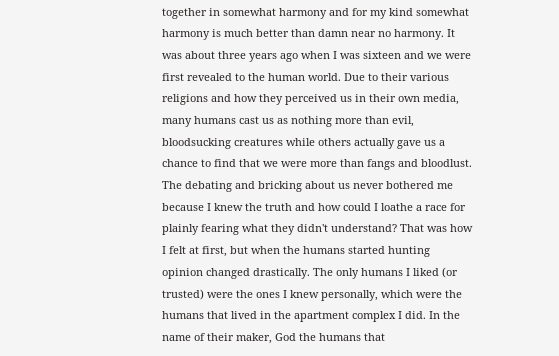together in somewhat harmony and for my kind somewhat harmony is much better than damn near no harmony. It was about three years ago when I was sixteen and we were first revealed to the human world. Due to their various religions and how they perceived us in their own media, many humans cast us as nothing more than evil, bloodsucking creatures while others actually gave us a chance to find that we were more than fangs and bloodlust. The debating and bricking about us never bothered me because I knew the truth and how could I loathe a race for plainly fearing what they didn't understand? That was how I felt at first, but when the humans started hunting opinion changed drastically. The only humans I liked (or trusted) were the ones I knew personally, which were the humans that lived in the apartment complex I did. In the name of their maker, God the humans that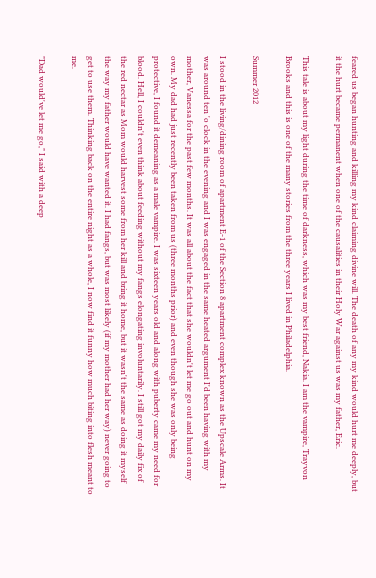feared us began hunting and killing my kind claiming divine will. The death of any my kind would hurt me deeply, but it the hurt became permanent when one of the causalities in their Holy War against us was my father, Eric.

This tale is about my light during the time of darkness, which was my best friend, Nakia. I am the vampire, Trayvon Brooks and this is one of the many stories from the three years I lived in Philadelphia.

Summer 2012

I stood in the living/dining room of apartment E-1 of the Section 8 apartment complex known as the Upscale Arms. It was around ten 'o clock in the evening and I was engaged in the same heated argument I'd been having with my mother, Vanessa for the past few months. It was all about the fact that she wouldn't let me go out and hunt on my own. My dad had just recently been taken from us (three months prior) and even though she was only being protective, I found it demeaning as a male vampire. I was sixteen years old and along with puberty came my need for blood. Hell, I couldn't even think about feeding without my fangs elongating involuntarily. I still got my daily fix of the red nectar as Mom would harvest some from her kill and bring it home, but it wasn't the same as doing it myself the way my father would have wanted it. I had fangs, but was most likely (if my mother had her way) never going to get to use them. Thinking back on the entire night as a whole, I now find it funny how much biting into flesh meant to me.

"Dad would've let me go," I said with a deep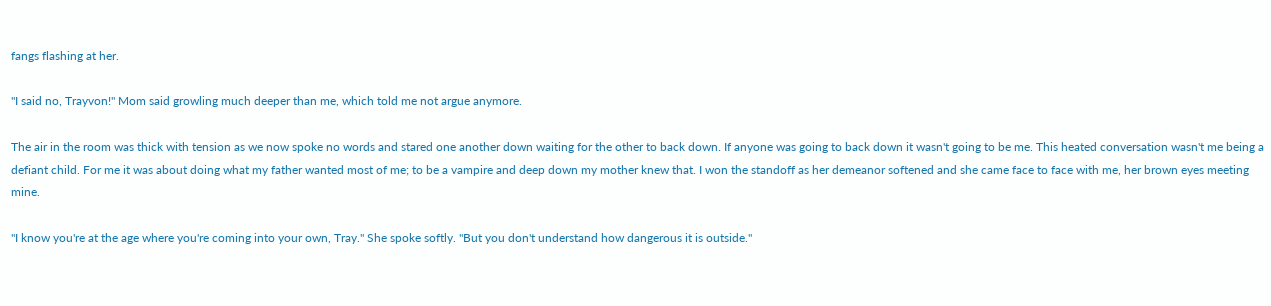fangs flashing at her.

"I said no, Trayvon!" Mom said growling much deeper than me, which told me not argue anymore.

The air in the room was thick with tension as we now spoke no words and stared one another down waiting for the other to back down. If anyone was going to back down it wasn't going to be me. This heated conversation wasn't me being a defiant child. For me it was about doing what my father wanted most of me; to be a vampire and deep down my mother knew that. I won the standoff as her demeanor softened and she came face to face with me, her brown eyes meeting mine.

"I know you're at the age where you're coming into your own, Tray." She spoke softly. "But you don't understand how dangerous it is outside."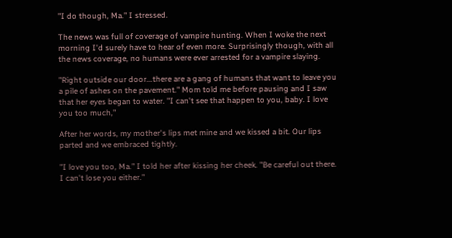"I do though, Ma." I stressed.

The news was full of coverage of vampire hunting. When I woke the next morning I'd surely have to hear of even more. Surprisingly though, with all the news coverage, no humans were ever arrested for a vampire slaying.

"Right outside our door...there are a gang of humans that want to leave you a pile of ashes on the pavement." Mom told me before pausing and I saw that her eyes began to water. "I can't see that happen to you, baby. I love you too much,"

After her words, my mother's lips met mine and we kissed a bit. Our lips parted and we embraced tightly.

"I love you too, Ma." I told her after kissing her cheek. "Be careful out there. I can't lose you either."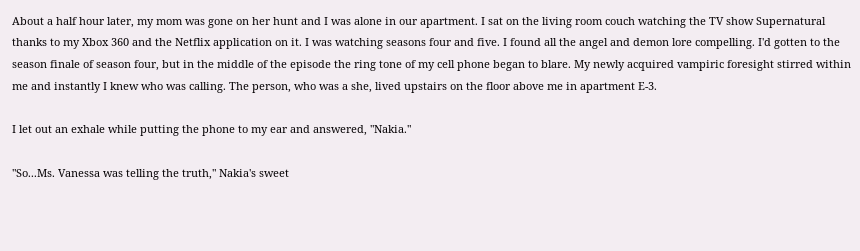About a half hour later, my mom was gone on her hunt and I was alone in our apartment. I sat on the living room couch watching the TV show Supernatural thanks to my Xbox 360 and the Netflix application on it. I was watching seasons four and five. I found all the angel and demon lore compelling. I'd gotten to the season finale of season four, but in the middle of the episode the ring tone of my cell phone began to blare. My newly acquired vampiric foresight stirred within me and instantly I knew who was calling. The person, who was a she, lived upstairs on the floor above me in apartment E-3.

I let out an exhale while putting the phone to my ear and answered, "Nakia."

"So...Ms. Vanessa was telling the truth," Nakia's sweet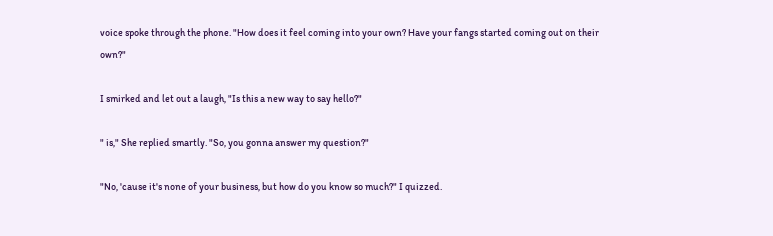voice spoke through the phone. "How does it feel coming into your own? Have your fangs started coming out on their own?"

I smirked and let out a laugh, "Is this a new way to say hello?"

" is," She replied smartly. "So, you gonna answer my question?"

"No, 'cause it's none of your business, but how do you know so much?" I quizzed.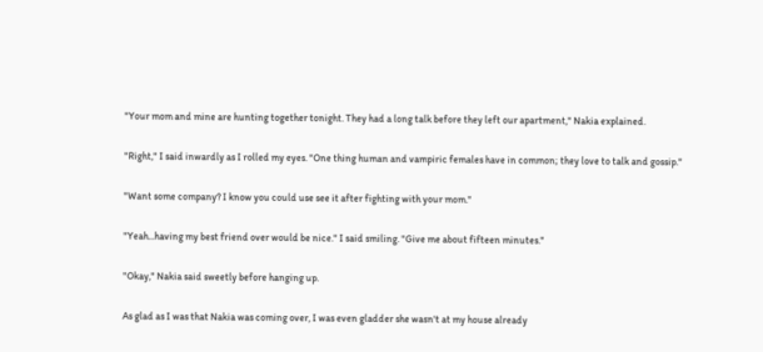"Your mom and mine are hunting together tonight. They had a long talk before they left our apartment," Nakia explained.

"Right," I said inwardly as I rolled my eyes. "One thing human and vampiric females have in common; they love to talk and gossip."

"Want some company? I know you could use see it after fighting with your mom."

"Yeah...having my best friend over would be nice." I said smiling. "Give me about fifteen minutes."

"Okay," Nakia said sweetly before hanging up.

As glad as I was that Nakia was coming over, I was even gladder she wasn't at my house already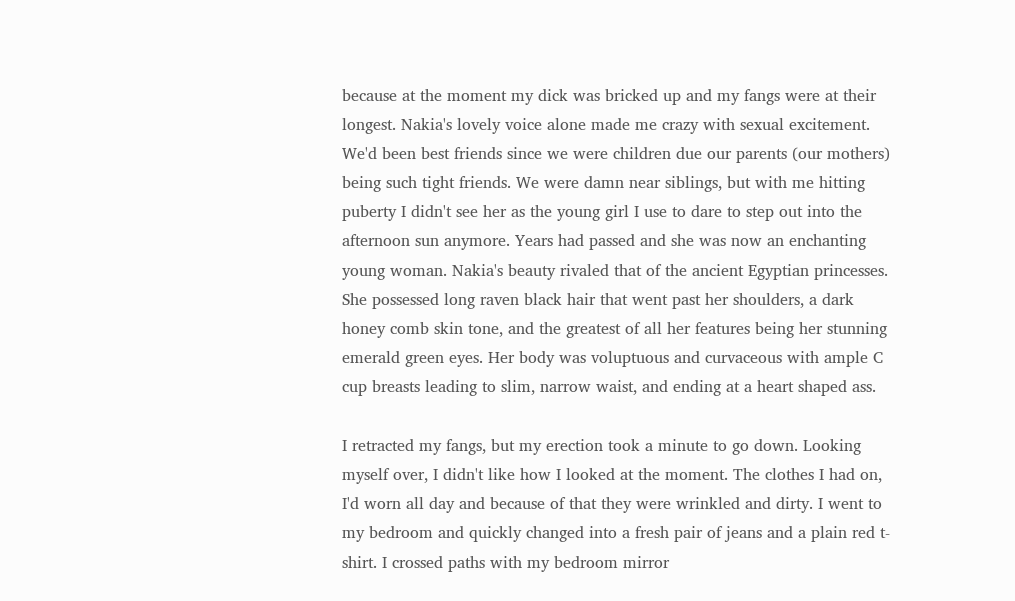because at the moment my dick was bricked up and my fangs were at their longest. Nakia's lovely voice alone made me crazy with sexual excitement. We'd been best friends since we were children due our parents (our mothers) being such tight friends. We were damn near siblings, but with me hitting puberty I didn't see her as the young girl I use to dare to step out into the afternoon sun anymore. Years had passed and she was now an enchanting young woman. Nakia's beauty rivaled that of the ancient Egyptian princesses. She possessed long raven black hair that went past her shoulders, a dark honey comb skin tone, and the greatest of all her features being her stunning emerald green eyes. Her body was voluptuous and curvaceous with ample C cup breasts leading to slim, narrow waist, and ending at a heart shaped ass.

I retracted my fangs, but my erection took a minute to go down. Looking myself over, I didn't like how I looked at the moment. The clothes I had on, I'd worn all day and because of that they were wrinkled and dirty. I went to my bedroom and quickly changed into a fresh pair of jeans and a plain red t-shirt. I crossed paths with my bedroom mirror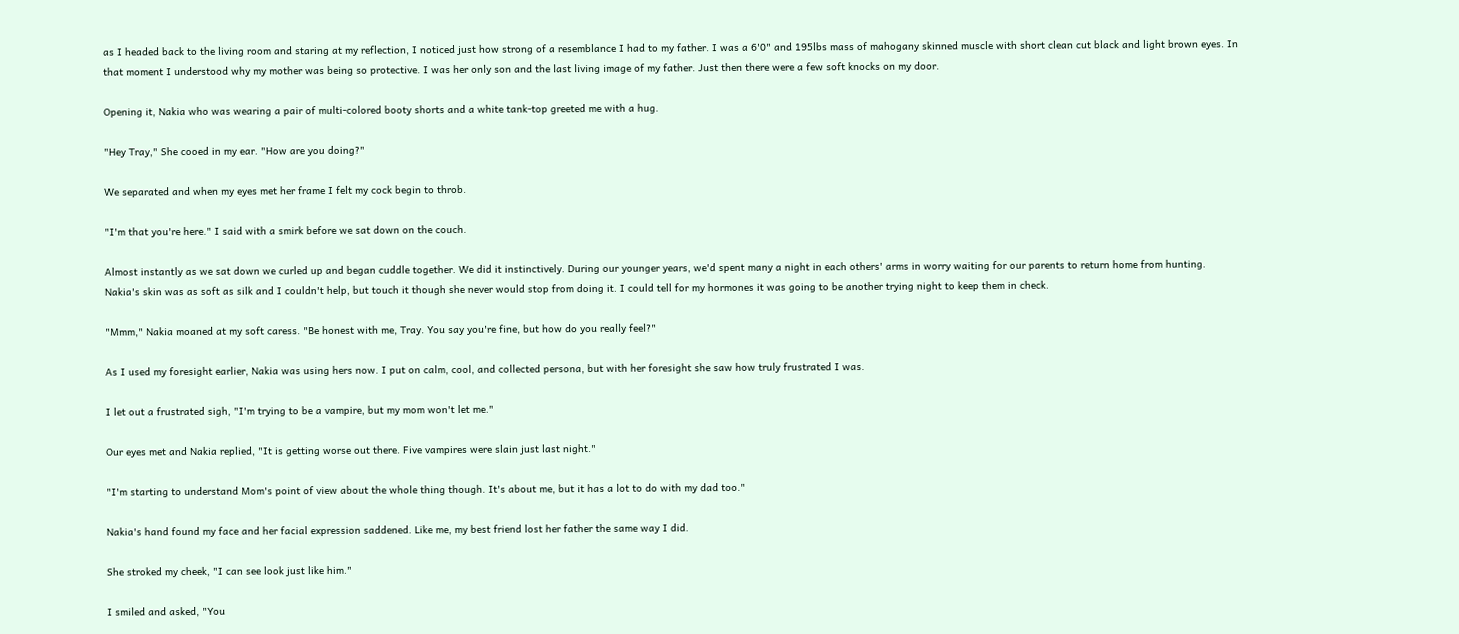as I headed back to the living room and staring at my reflection, I noticed just how strong of a resemblance I had to my father. I was a 6'0" and 195lbs mass of mahogany skinned muscle with short clean cut black and light brown eyes. In that moment I understood why my mother was being so protective. I was her only son and the last living image of my father. Just then there were a few soft knocks on my door.

Opening it, Nakia who was wearing a pair of multi-colored booty shorts and a white tank-top greeted me with a hug.

"Hey Tray," She cooed in my ear. "How are you doing?"

We separated and when my eyes met her frame I felt my cock begin to throb.

"I'm that you're here." I said with a smirk before we sat down on the couch.

Almost instantly as we sat down we curled up and began cuddle together. We did it instinctively. During our younger years, we'd spent many a night in each others' arms in worry waiting for our parents to return home from hunting. Nakia's skin was as soft as silk and I couldn't help, but touch it though she never would stop from doing it. I could tell for my hormones it was going to be another trying night to keep them in check.

"Mmm," Nakia moaned at my soft caress. "Be honest with me, Tray. You say you're fine, but how do you really feel?"

As I used my foresight earlier, Nakia was using hers now. I put on calm, cool, and collected persona, but with her foresight she saw how truly frustrated I was.

I let out a frustrated sigh, "I'm trying to be a vampire, but my mom won't let me."

Our eyes met and Nakia replied, "It is getting worse out there. Five vampires were slain just last night."

"I'm starting to understand Mom's point of view about the whole thing though. It's about me, but it has a lot to do with my dad too."

Nakia's hand found my face and her facial expression saddened. Like me, my best friend lost her father the same way I did.

She stroked my cheek, "I can see look just like him."

I smiled and asked, "You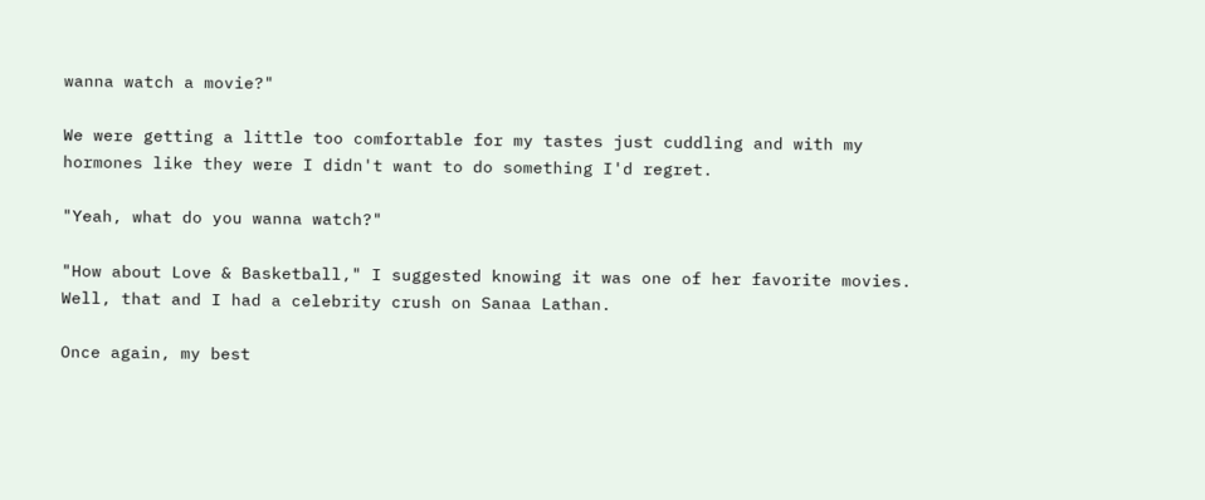wanna watch a movie?"

We were getting a little too comfortable for my tastes just cuddling and with my hormones like they were I didn't want to do something I'd regret.

"Yeah, what do you wanna watch?"

"How about Love & Basketball," I suggested knowing it was one of her favorite movies. Well, that and I had a celebrity crush on Sanaa Lathan.

Once again, my best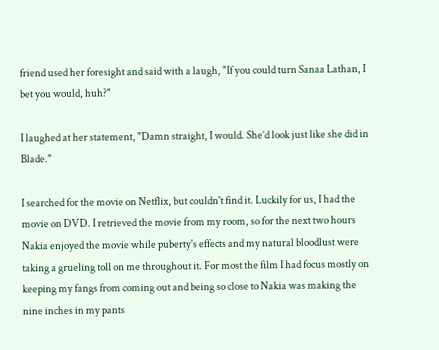friend used her foresight and said with a laugh, "If you could turn Sanaa Lathan, I bet you would, huh?"

I laughed at her statement, "Damn straight, I would. She’d look just like she did in Blade."

I searched for the movie on Netflix, but couldn't find it. Luckily for us, I had the movie on DVD. I retrieved the movie from my room, so for the next two hours Nakia enjoyed the movie while puberty's effects and my natural bloodlust were taking a grueling toll on me throughout it. For most the film I had focus mostly on keeping my fangs from coming out and being so close to Nakia was making the nine inches in my pants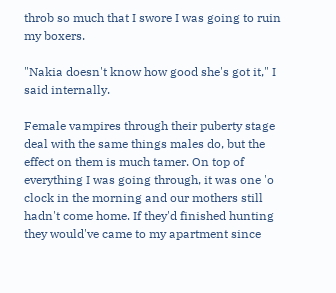throb so much that I swore I was going to ruin my boxers.

"Nakia doesn't know how good she's got it," I said internally.

Female vampires through their puberty stage deal with the same things males do, but the effect on them is much tamer. On top of everything I was going through, it was one 'o clock in the morning and our mothers still hadn't come home. If they'd finished hunting they would've came to my apartment since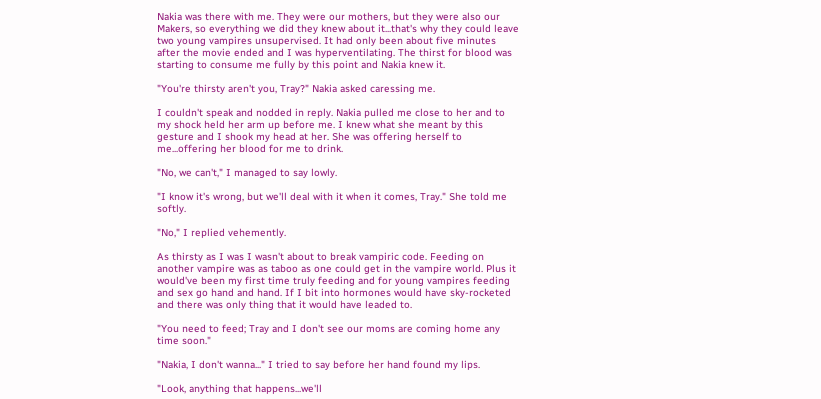Nakia was there with me. They were our mothers, but they were also our Makers, so everything we did they knew about it...that's why they could leave two young vampires unsupervised. It had only been about five minutes after the movie ended and I was hyperventilating. The thirst for blood was starting to consume me fully by this point and Nakia knew it.

"You're thirsty aren't you, Tray?" Nakia asked caressing me.

I couldn't speak and nodded in reply. Nakia pulled me close to her and to my shock held her arm up before me. I knew what she meant by this gesture and I shook my head at her. She was offering herself to me...offering her blood for me to drink.

"No, we can't," I managed to say lowly.

"I know it's wrong, but we'll deal with it when it comes, Tray." She told me softly.

"No," I replied vehemently.

As thirsty as I was I wasn't about to break vampiric code. Feeding on another vampire was as taboo as one could get in the vampire world. Plus it would've been my first time truly feeding and for young vampires feeding and sex go hand and hand. If I bit into hormones would have sky-rocketed and there was only thing that it would have leaded to.

"You need to feed; Tray and I don't see our moms are coming home any time soon."

"Nakia, I don't wanna..." I tried to say before her hand found my lips.

"Look, anything that happens...we'll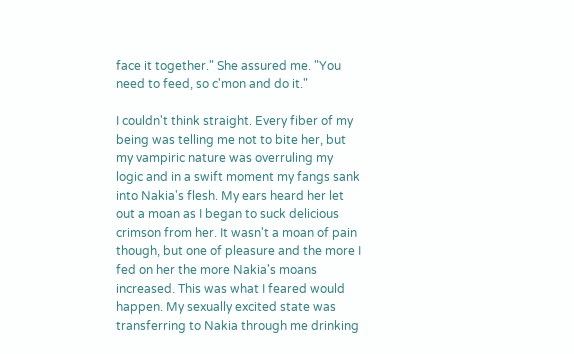face it together." She assured me. "You need to feed, so c'mon and do it."

I couldn't think straight. Every fiber of my being was telling me not to bite her, but my vampiric nature was overruling my logic and in a swift moment my fangs sank into Nakia's flesh. My ears heard her let out a moan as I began to suck delicious crimson from her. It wasn't a moan of pain though, but one of pleasure and the more I fed on her the more Nakia's moans increased. This was what I feared would happen. My sexually excited state was transferring to Nakia through me drinking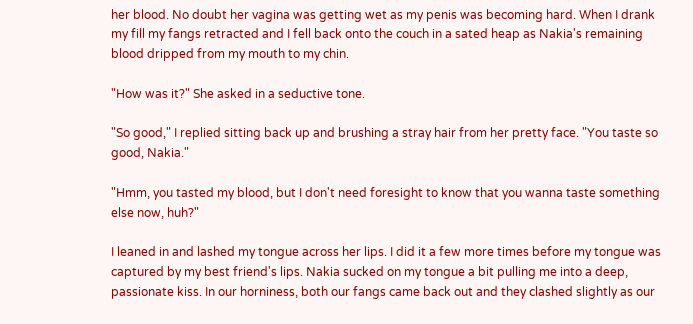her blood. No doubt her vagina was getting wet as my penis was becoming hard. When I drank my fill my fangs retracted and I fell back onto the couch in a sated heap as Nakia's remaining blood dripped from my mouth to my chin.

"How was it?" She asked in a seductive tone.

"So good," I replied sitting back up and brushing a stray hair from her pretty face. "You taste so good, Nakia."

"Hmm, you tasted my blood, but I don't need foresight to know that you wanna taste something else now, huh?"

I leaned in and lashed my tongue across her lips. I did it a few more times before my tongue was captured by my best friend's lips. Nakia sucked on my tongue a bit pulling me into a deep, passionate kiss. In our horniness, both our fangs came back out and they clashed slightly as our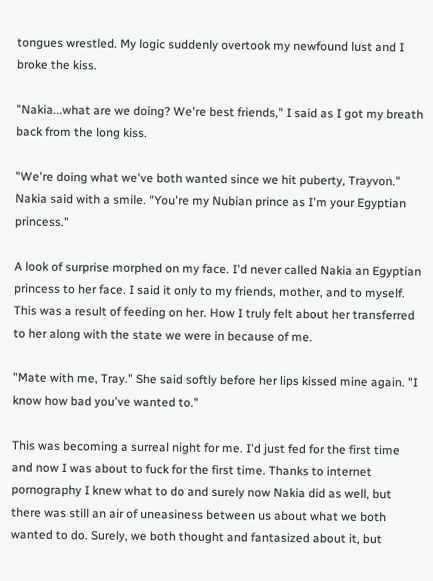tongues wrestled. My logic suddenly overtook my newfound lust and I broke the kiss.

"Nakia...what are we doing? We're best friends," I said as I got my breath back from the long kiss.

"We're doing what we've both wanted since we hit puberty, Trayvon." Nakia said with a smile. "You're my Nubian prince as I'm your Egyptian princess."

A look of surprise morphed on my face. I'd never called Nakia an Egyptian princess to her face. I said it only to my friends, mother, and to myself. This was a result of feeding on her. How I truly felt about her transferred to her along with the state we were in because of me.

"Mate with me, Tray." She said softly before her lips kissed mine again. "I know how bad you've wanted to."

This was becoming a surreal night for me. I'd just fed for the first time and now I was about to fuck for the first time. Thanks to internet pornography I knew what to do and surely now Nakia did as well, but there was still an air of uneasiness between us about what we both wanted to do. Surely, we both thought and fantasized about it, but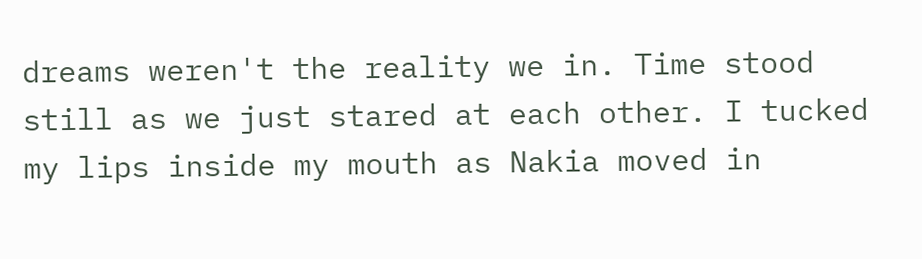dreams weren't the reality we in. Time stood still as we just stared at each other. I tucked my lips inside my mouth as Nakia moved in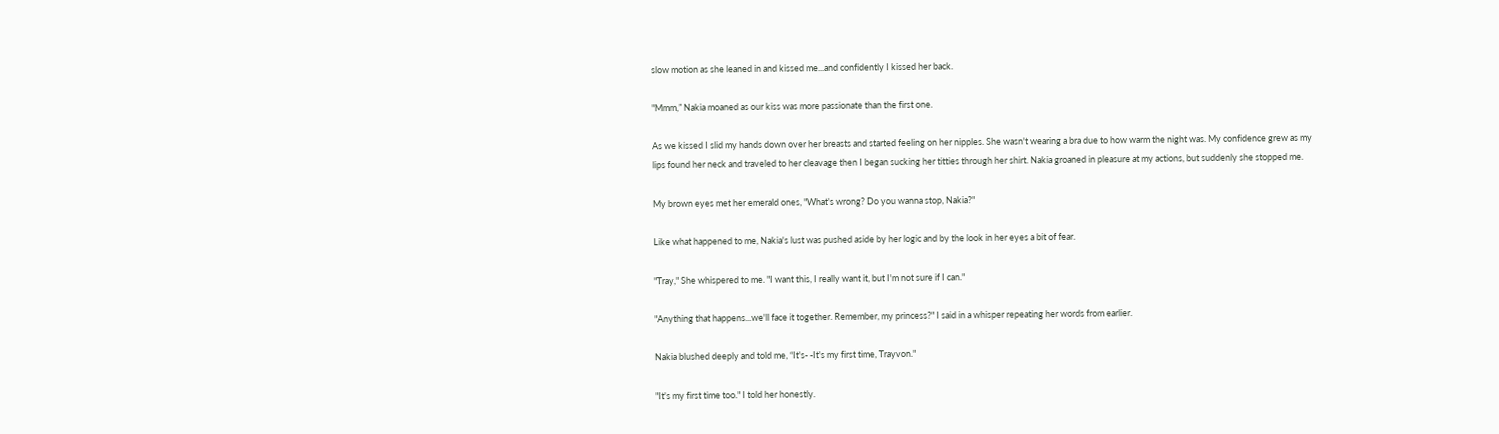slow motion as she leaned in and kissed me...and confidently I kissed her back.

"Mmm,” Nakia moaned as our kiss was more passionate than the first one.

As we kissed I slid my hands down over her breasts and started feeling on her nipples. She wasn't wearing a bra due to how warm the night was. My confidence grew as my lips found her neck and traveled to her cleavage then I began sucking her titties through her shirt. Nakia groaned in pleasure at my actions, but suddenly she stopped me.

My brown eyes met her emerald ones, "What's wrong? Do you wanna stop, Nakia?"

Like what happened to me, Nakia's lust was pushed aside by her logic and by the look in her eyes a bit of fear.

"Tray," She whispered to me. "I want this, I really want it, but I'm not sure if I can."

"Anything that happens...we'll face it together. Remember, my princess?" I said in a whisper repeating her words from earlier.

Nakia blushed deeply and told me, “It's- -It's my first time, Trayvon."

"It's my first time too." I told her honestly.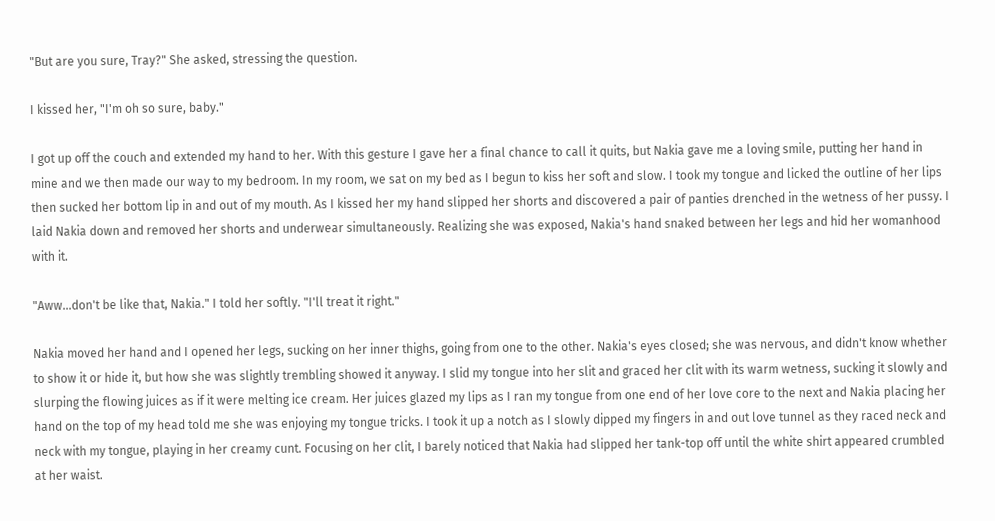"But are you sure, Tray?" She asked, stressing the question.

I kissed her, "I'm oh so sure, baby."

I got up off the couch and extended my hand to her. With this gesture I gave her a final chance to call it quits, but Nakia gave me a loving smile, putting her hand in mine and we then made our way to my bedroom. In my room, we sat on my bed as I begun to kiss her soft and slow. I took my tongue and licked the outline of her lips then sucked her bottom lip in and out of my mouth. As I kissed her my hand slipped her shorts and discovered a pair of panties drenched in the wetness of her pussy. I laid Nakia down and removed her shorts and underwear simultaneously. Realizing she was exposed, Nakia's hand snaked between her legs and hid her womanhood with it.

"Aww...don't be like that, Nakia." I told her softly. "I'll treat it right."

Nakia moved her hand and I opened her legs, sucking on her inner thighs, going from one to the other. Nakia's eyes closed; she was nervous, and didn't know whether to show it or hide it, but how she was slightly trembling showed it anyway. I slid my tongue into her slit and graced her clit with its warm wetness, sucking it slowly and slurping the flowing juices as if it were melting ice cream. Her juices glazed my lips as I ran my tongue from one end of her love core to the next and Nakia placing her hand on the top of my head told me she was enjoying my tongue tricks. I took it up a notch as I slowly dipped my fingers in and out love tunnel as they raced neck and neck with my tongue, playing in her creamy cunt. Focusing on her clit, I barely noticed that Nakia had slipped her tank-top off until the white shirt appeared crumbled at her waist.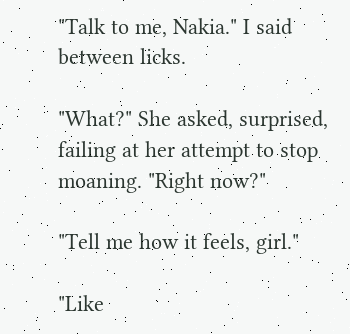"Talk to me, Nakia." I said between licks.

"What?" She asked, surprised, failing at her attempt to stop moaning. "Right now?"

"Tell me how it feels, girl."

"Like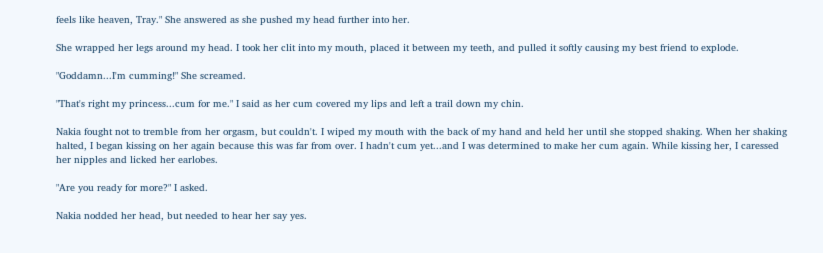feels like heaven, Tray." She answered as she pushed my head further into her.

She wrapped her legs around my head. I took her clit into my mouth, placed it between my teeth, and pulled it softly causing my best friend to explode.

"Goddamn...I'm cumming!" She screamed.

"That's right my princess...cum for me." I said as her cum covered my lips and left a trail down my chin.

Nakia fought not to tremble from her orgasm, but couldn't. I wiped my mouth with the back of my hand and held her until she stopped shaking. When her shaking halted, I began kissing on her again because this was far from over. I hadn't cum yet...and I was determined to make her cum again. While kissing her, I caressed her nipples and licked her earlobes.

"Are you ready for more?" I asked.

Nakia nodded her head, but needed to hear her say yes.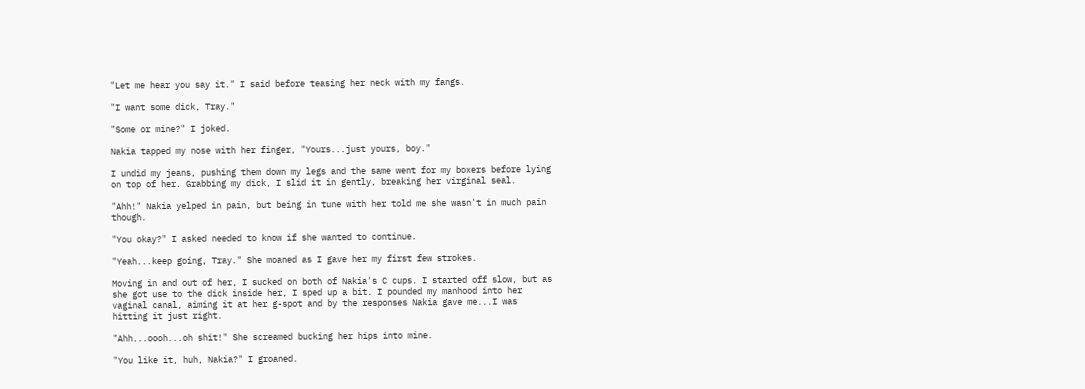"Let me hear you say it." I said before teasing her neck with my fangs.

"I want some dick, Tray."

"Some or mine?" I joked.

Nakia tapped my nose with her finger, "Yours...just yours, boy."

I undid my jeans, pushing them down my legs and the same went for my boxers before lying on top of her. Grabbing my dick, I slid it in gently, breaking her virginal seal.

"Ahh!" Nakia yelped in pain, but being in tune with her told me she wasn't in much pain though.

"You okay?" I asked needed to know if she wanted to continue.

"Yeah...keep going, Tray." She moaned as I gave her my first few strokes.

Moving in and out of her, I sucked on both of Nakia's C cups. I started off slow, but as she got use to the dick inside her, I sped up a bit. I pounded my manhood into her vaginal canal, aiming it at her g-spot and by the responses Nakia gave me...I was hitting it just right.

"Ahh...oooh...oh shit!" She screamed bucking her hips into mine.

"You like it, huh, Nakia?" I groaned.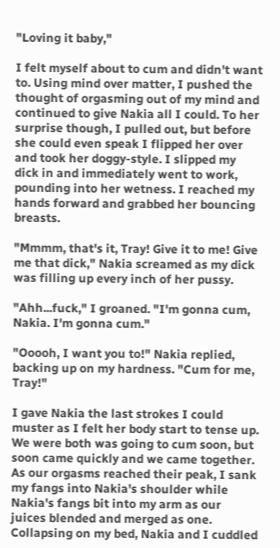"Loving it baby,"

I felt myself about to cum and didn't want to. Using mind over matter, I pushed the thought of orgasming out of my mind and continued to give Nakia all I could. To her surprise though, I pulled out, but before she could even speak I flipped her over and took her doggy-style. I slipped my dick in and immediately went to work, pounding into her wetness. I reached my hands forward and grabbed her bouncing breasts.

"Mmmm, that's it, Tray! Give it to me! Give me that dick," Nakia screamed as my dick was filling up every inch of her pussy.

"Ahh...fuck," I groaned. "I'm gonna cum, Nakia. I'm gonna cum."

"Ooooh, I want you to!" Nakia replied, backing up on my hardness. "Cum for me, Tray!"

I gave Nakia the last strokes I could muster as I felt her body start to tense up. We were both was going to cum soon, but soon came quickly and we came together. As our orgasms reached their peak, I sank my fangs into Nakia's shoulder while Nakia's fangs bit into my arm as our juices blended and merged as one. Collapsing on my bed, Nakia and I cuddled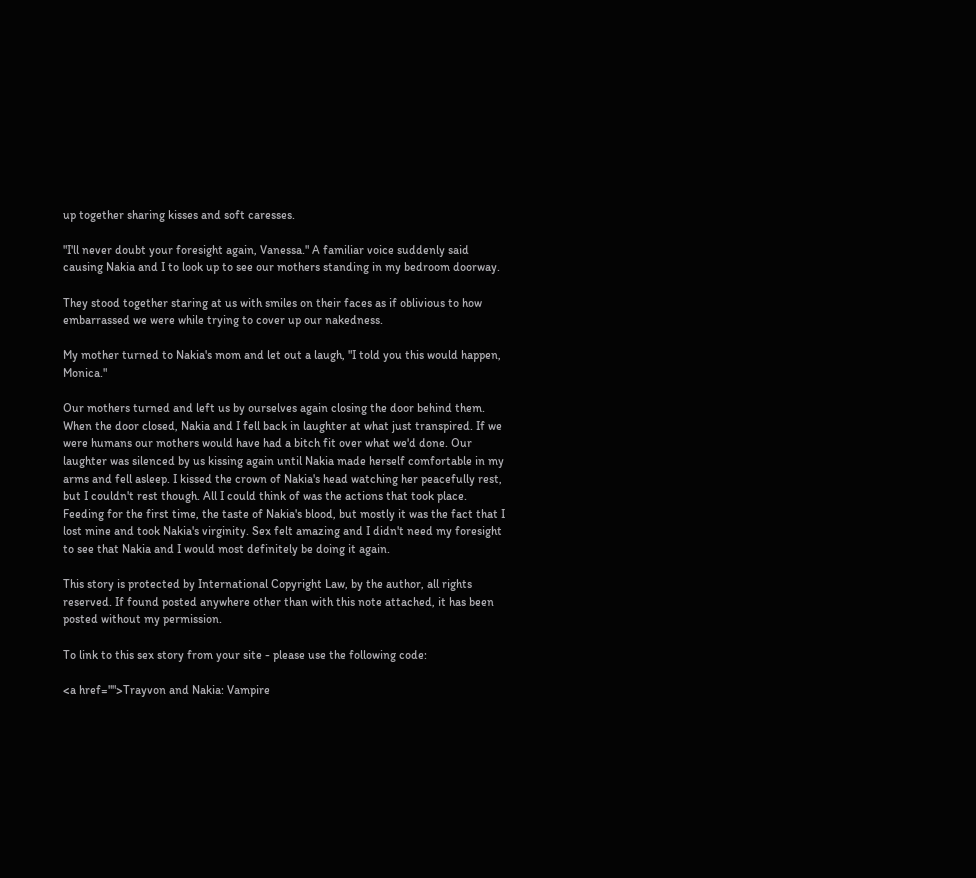up together sharing kisses and soft caresses.

"I'll never doubt your foresight again, Vanessa." A familiar voice suddenly said causing Nakia and I to look up to see our mothers standing in my bedroom doorway.

They stood together staring at us with smiles on their faces as if oblivious to how embarrassed we were while trying to cover up our nakedness.

My mother turned to Nakia's mom and let out a laugh, "I told you this would happen, Monica."

Our mothers turned and left us by ourselves again closing the door behind them. When the door closed, Nakia and I fell back in laughter at what just transpired. If we were humans our mothers would have had a bitch fit over what we'd done. Our laughter was silenced by us kissing again until Nakia made herself comfortable in my arms and fell asleep. I kissed the crown of Nakia's head watching her peacefully rest, but I couldn't rest though. All I could think of was the actions that took place. Feeding for the first time, the taste of Nakia's blood, but mostly it was the fact that I lost mine and took Nakia's virginity. Sex felt amazing and I didn't need my foresight to see that Nakia and I would most definitely be doing it again.

This story is protected by International Copyright Law, by the author, all rights reserved. If found posted anywhere other than with this note attached, it has been posted without my permission.

To link to this sex story from your site - please use the following code:

<a href="">Trayvon and Nakia: Vampire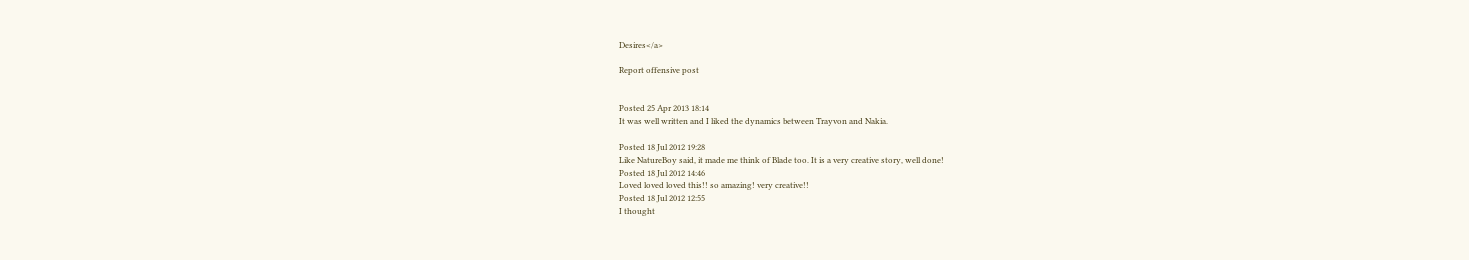Desires</a>

Report offensive post


Posted 25 Apr 2013 18:14
It was well written and I liked the dynamics between Trayvon and Nakia.

Posted 18 Jul 2012 19:28
Like NatureBoy said, it made me think of Blade too. It is a very creative story, well done!
Posted 18 Jul 2012 14:46
Loved loved loved this!! so amazing! very creative!!
Posted 18 Jul 2012 12:55
I thought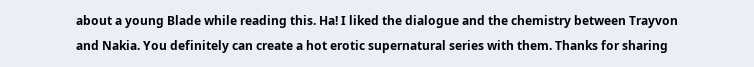about a young Blade while reading this. Ha! I liked the dialogue and the chemistry between Trayvon and Nakia. You definitely can create a hot erotic supernatural series with them. Thanks for sharing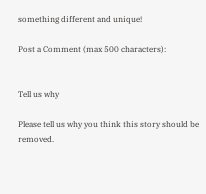something different and unique!

Post a Comment (max 500 characters):


Tell us why

Please tell us why you think this story should be removed.